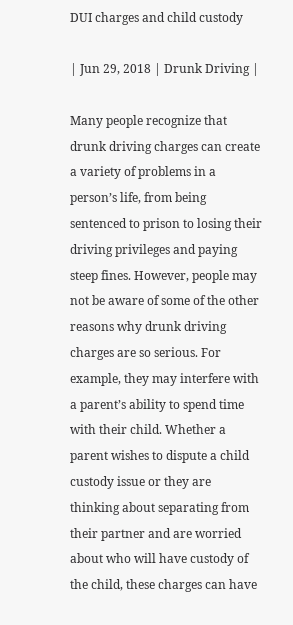DUI charges and child custody

| Jun 29, 2018 | Drunk Driving |

Many people recognize that drunk driving charges can create a variety of problems in a person’s life, from being sentenced to prison to losing their driving privileges and paying steep fines. However, people may not be aware of some of the other reasons why drunk driving charges are so serious. For example, they may interfere with a parent’s ability to spend time with their child. Whether a parent wishes to dispute a child custody issue or they are thinking about separating from their partner and are worried about who will have custody of the child, these charges can have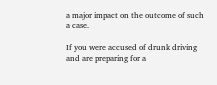a major impact on the outcome of such a case.

If you were accused of drunk driving and are preparing for a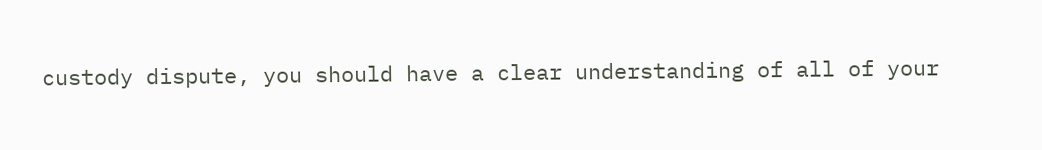custody dispute, you should have a clear understanding of all of your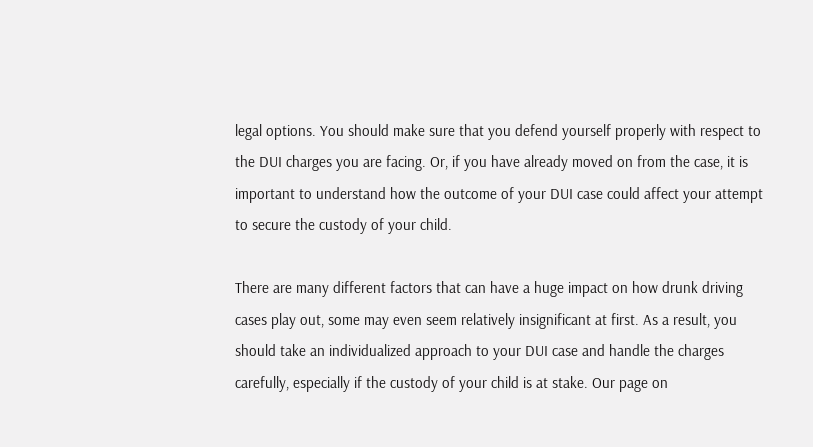legal options. You should make sure that you defend yourself properly with respect to the DUI charges you are facing. Or, if you have already moved on from the case, it is important to understand how the outcome of your DUI case could affect your attempt to secure the custody of your child.

There are many different factors that can have a huge impact on how drunk driving cases play out, some may even seem relatively insignificant at first. As a result, you should take an individualized approach to your DUI case and handle the charges carefully, especially if the custody of your child is at stake. Our page on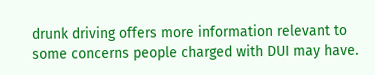drunk driving offers more information relevant to some concerns people charged with DUI may have.